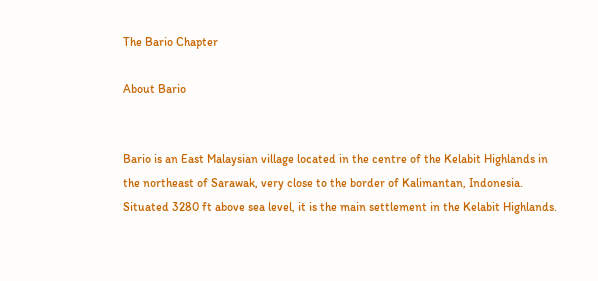The Bario Chapter

About Bario


Bario is an East Malaysian village located in the centre of the Kelabit Highlands in the northeast of Sarawak, very close to the border of Kalimantan, Indonesia. Situated 3280 ft above sea level, it is the main settlement in the Kelabit Highlands.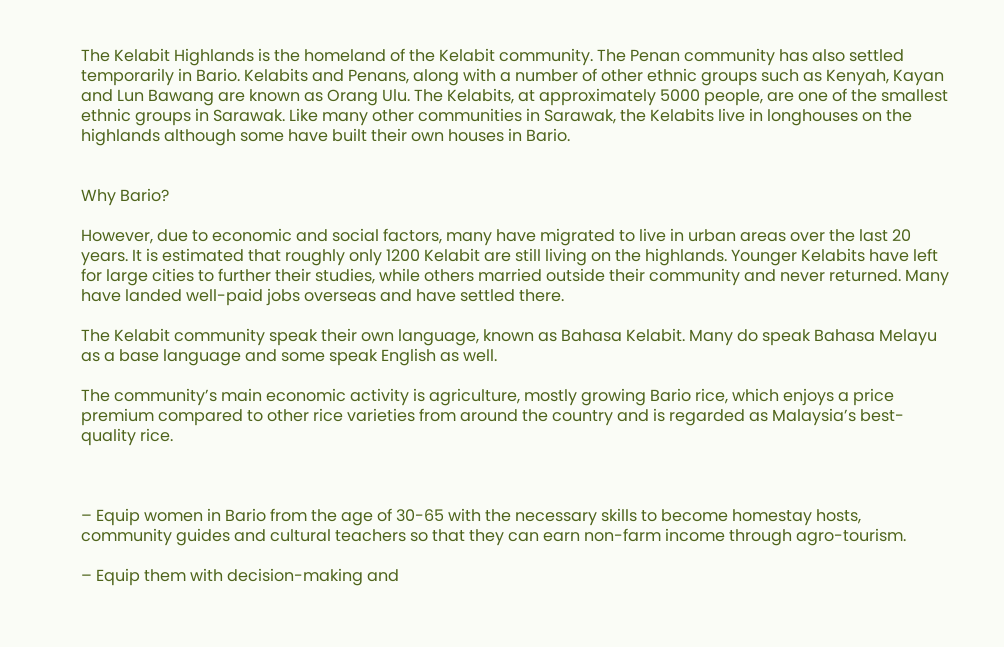The Kelabit Highlands is the homeland of the Kelabit community. The Penan community has also settled temporarily in Bario. Kelabits and Penans, along with a number of other ethnic groups such as Kenyah, Kayan and Lun Bawang are known as Orang Ulu. The Kelabits, at approximately 5000 people, are one of the smallest ethnic groups in Sarawak. Like many other communities in Sarawak, the Kelabits live in longhouses on the highlands although some have built their own houses in Bario.


Why Bario?

However, due to economic and social factors, many have migrated to live in urban areas over the last 20 years. It is estimated that roughly only 1200 Kelabit are still living on the highlands. Younger Kelabits have left for large cities to further their studies, while others married outside their community and never returned. Many have landed well-paid jobs overseas and have settled there.

The Kelabit community speak their own language, known as Bahasa Kelabit. Many do speak Bahasa Melayu as a base language and some speak English as well.

The community’s main economic activity is agriculture, mostly growing Bario rice, which enjoys a price premium compared to other rice varieties from around the country and is regarded as Malaysia’s best-quality rice.



– Equip women in Bario from the age of 30-65 with the necessary skills to become homestay hosts, community guides and cultural teachers so that they can earn non-farm income through agro-tourism.

– Equip them with decision-making and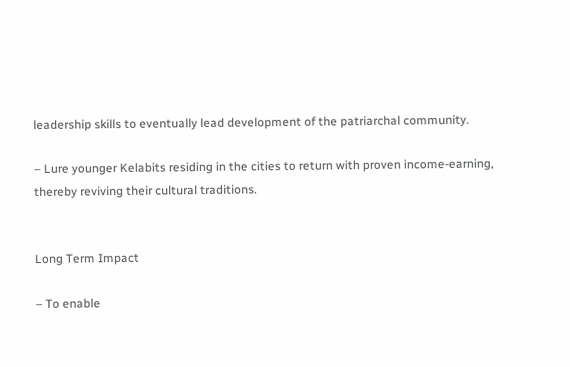leadership skills to eventually lead development of the patriarchal community.

– Lure younger Kelabits residing in the cities to return with proven income-earning, thereby reviving their cultural traditions.


Long Term Impact

– To enable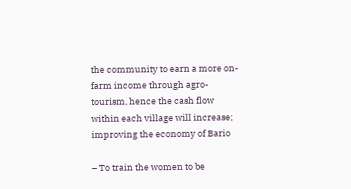the community to earn a more on-farm income through agro-tourism, hence the cash flow within each village will increase; improving the economy of Bario

– To train the women to be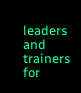leaders and trainers for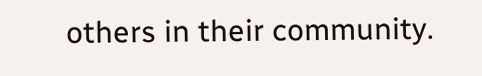others in their community.